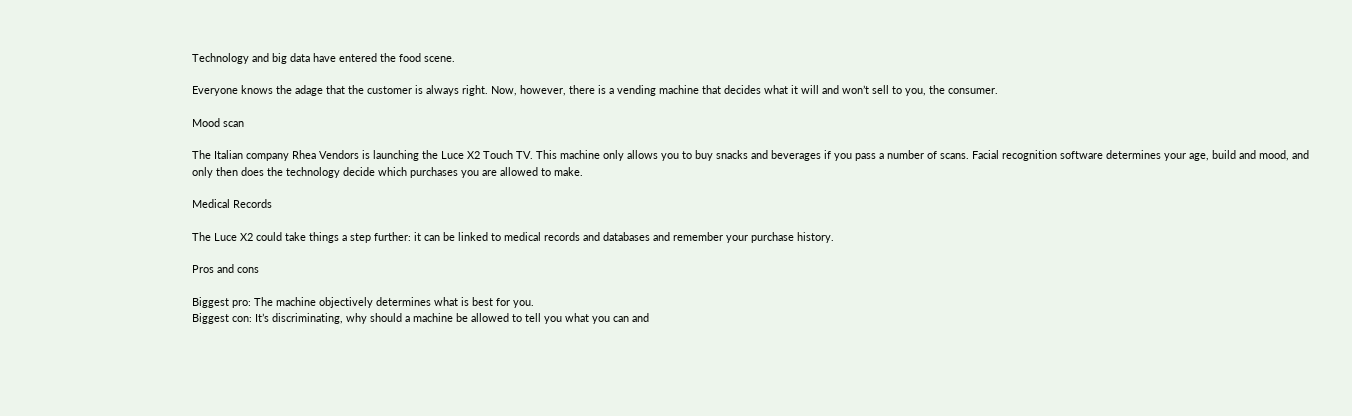Technology and big data have entered the food scene.

Everyone knows the adage that the customer is always right. Now, however, there is a vending machine that decides what it will and won’t sell to you, the consumer.

Mood scan

The Italian company Rhea Vendors is launching the Luce X2 Touch TV. This machine only allows you to buy snacks and beverages if you pass a number of scans. Facial recognition software determines your age, build and mood, and only then does the technology decide which purchases you are allowed to make.

Medical Records

The Luce X2 could take things a step further: it can be linked to medical records and databases and remember your purchase history.

Pros and cons

Biggest pro: The machine objectively determines what is best for you.
Biggest con: It’s discriminating, why should a machine be allowed to tell you what you can and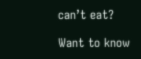can’t eat?

Want to know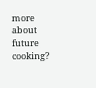more about future cooking?